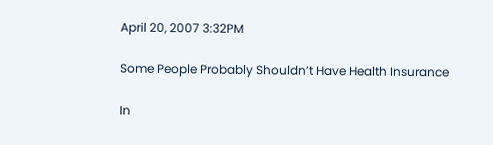April 20, 2007 3:32PM

Some People Probably Shouldn’t Have Health Insurance

In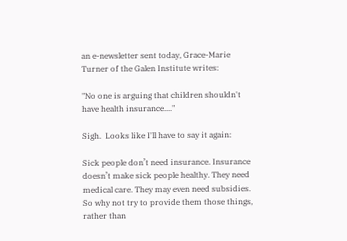an e-newsletter sent today, Grace-Marie Turner of the Galen Institute writes:

"No one is arguing that children shouldn't have health insurance...."

Sigh.  Looks like I'll have to say it again:

Sick people don’t need insurance. Insurance doesn’t make sick people healthy. They need medical care. They may even need subsidies. So why not try to provide them those things, rather than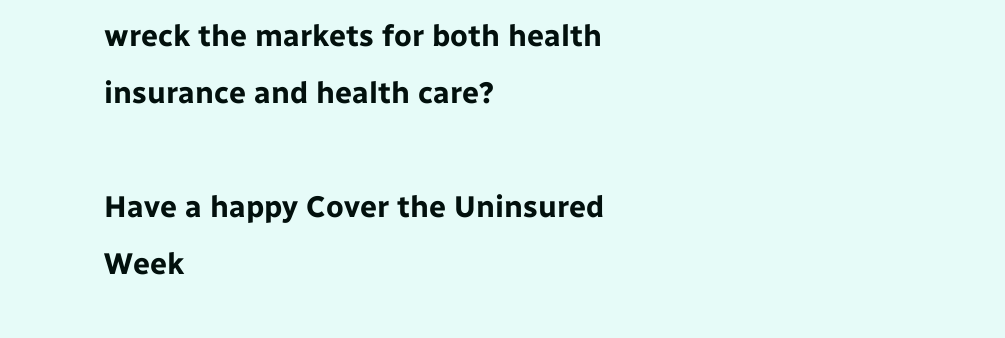wreck the markets for both health insurance and health care?

Have a happy Cover the Uninsured Week